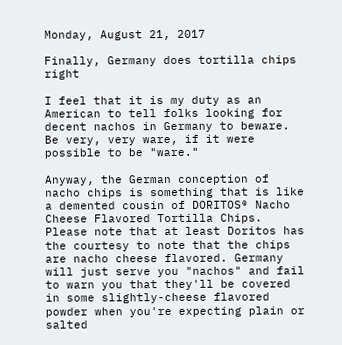Monday, August 21, 2017

Finally, Germany does tortilla chips right

I feel that it is my duty as an American to tell folks looking for decent nachos in Germany to beware. Be very, very ware, if it were possible to be "ware."

Anyway, the German conception of nacho chips is something that is like a demented cousin of DORITOS® Nacho Cheese Flavored Tortilla Chips. Please note that at least Doritos has the courtesy to note that the chips are nacho cheese flavored. Germany will just serve you "nachos" and fail to warn you that they'll be covered in some slightly-cheese flavored powder when you're expecting plain or salted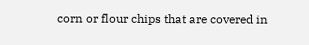corn or flour chips that are covered in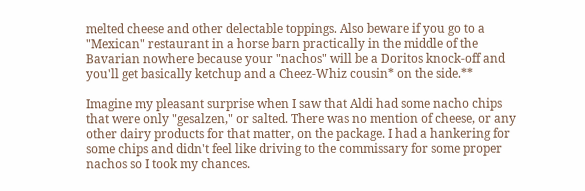melted cheese and other delectable toppings. Also beware if you go to a "Mexican" restaurant in a horse barn practically in the middle of the Bavarian nowhere because your "nachos" will be a Doritos knock-off and you'll get basically ketchup and a Cheez-Whiz cousin* on the side.**

Imagine my pleasant surprise when I saw that Aldi had some nacho chips that were only "gesalzen," or salted. There was no mention of cheese, or any other dairy products for that matter, on the package. I had a hankering for some chips and didn't feel like driving to the commissary for some proper nachos so I took my chances.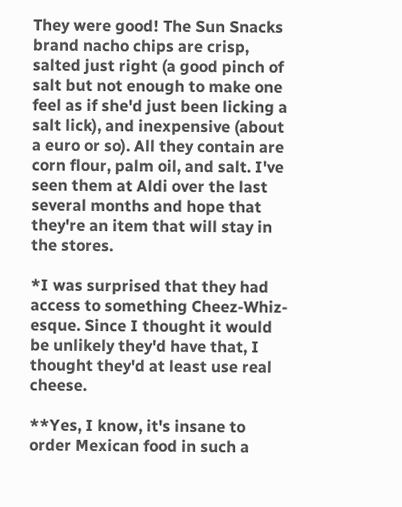They were good! The Sun Snacks brand nacho chips are crisp, salted just right (a good pinch of salt but not enough to make one feel as if she'd just been licking a salt lick), and inexpensive (about a euro or so). All they contain are corn flour, palm oil, and salt. I've seen them at Aldi over the last several months and hope that they're an item that will stay in the stores.

*I was surprised that they had access to something Cheez-Whiz-esque. Since I thought it would be unlikely they'd have that, I thought they'd at least use real cheese.

**Yes, I know, it's insane to order Mexican food in such a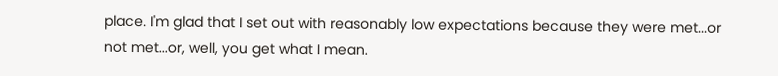place. I'm glad that I set out with reasonably low expectations because they were met...or not met...or, well, you get what I mean.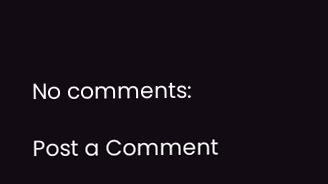No comments:

Post a Comment